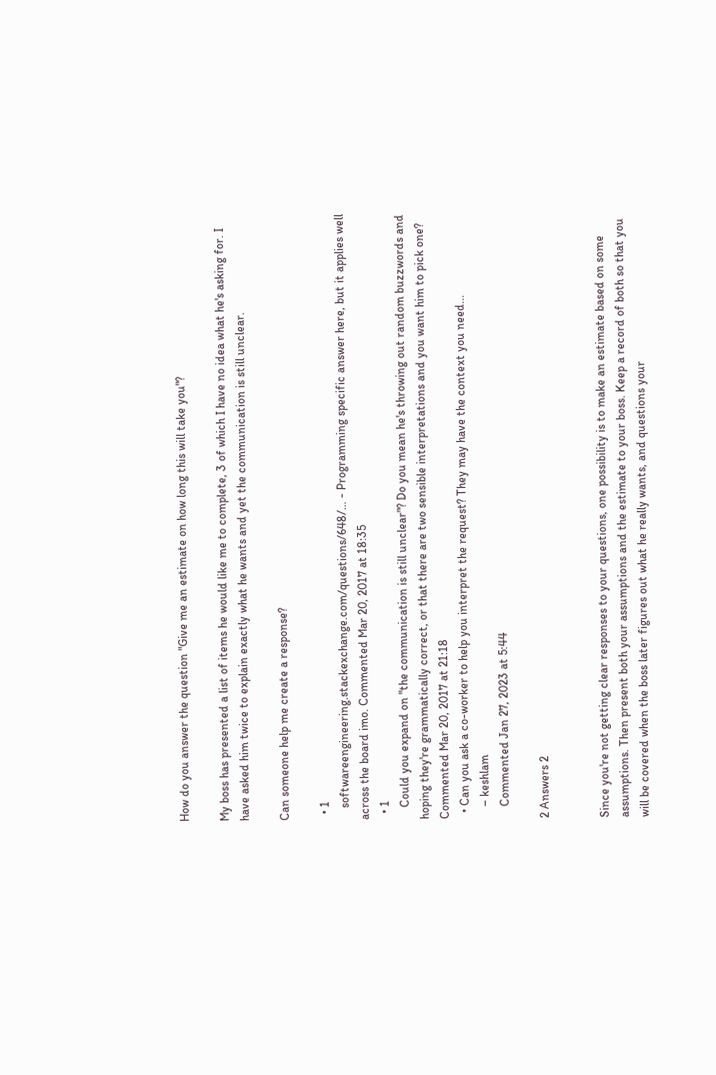How do you answer the question "Give me an estimate on how long this will take you"?

My boss has presented a list of items he would like me to complete, 3 of which I have no idea what he's asking for. I have asked him twice to explain exactly what he wants and yet the communication is still unclear.

Can someone help me create a response?

  • 1
    softwareengineering.stackexchange.com/questions/648/… - Programming specific answer here, but it applies well across the board imo. Commented Mar 20, 2017 at 18:35
  • 1
    Could you expand on "the communication is still unclear"? Do you mean he's throwing out random buzzwords and hoping they're grammatically correct, or that there are two sensible interpretations and you want him to pick one? Commented Mar 20, 2017 at 21:18
  • Can you ask a co-worker to help you interpret the request? They may have the context you need...
    – keshlam
    Commented Jan 27, 2023 at 5:44

2 Answers 2


Since you're not getting clear responses to your questions, one possibility is to make an estimate based on some assumptions. Then present both your assumptions and the estimate to your boss. Keep a record of both so that you will be covered when the boss later figures out what he really wants, and questions your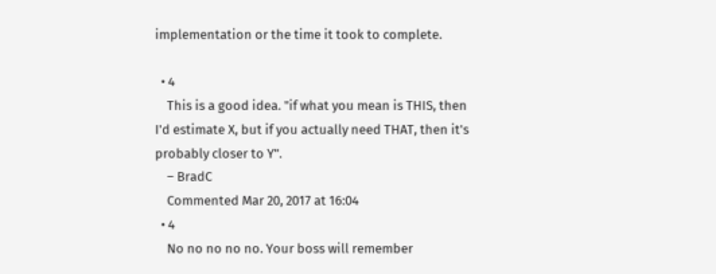implementation or the time it took to complete.

  • 4
    This is a good idea. "if what you mean is THIS, then I'd estimate X, but if you actually need THAT, then it's probably closer to Y".
    – BradC
    Commented Mar 20, 2017 at 16:04
  • 4
    No no no no no. Your boss will remember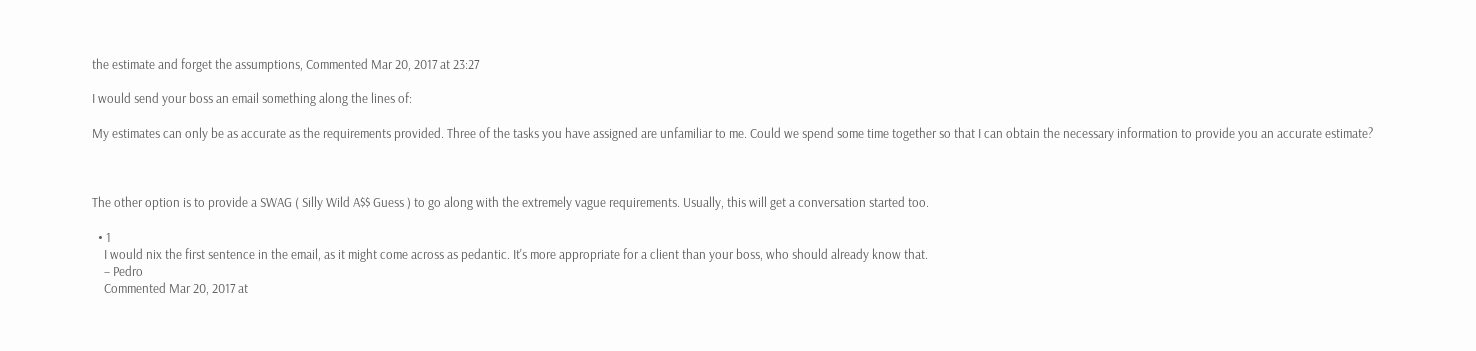the estimate and forget the assumptions, Commented Mar 20, 2017 at 23:27

I would send your boss an email something along the lines of:

My estimates can only be as accurate as the requirements provided. Three of the tasks you have assigned are unfamiliar to me. Could we spend some time together so that I can obtain the necessary information to provide you an accurate estimate?



The other option is to provide a SWAG ( Silly Wild A$$ Guess ) to go along with the extremely vague requirements. Usually, this will get a conversation started too.

  • 1
    I would nix the first sentence in the email, as it might come across as pedantic. It's more appropriate for a client than your boss, who should already know that.
    – Pedro
    Commented Mar 20, 2017 at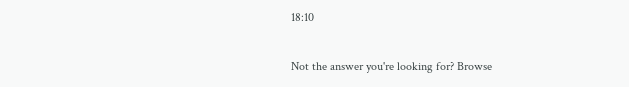18:10

Not the answer you're looking for? Browse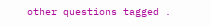other questions tagged .